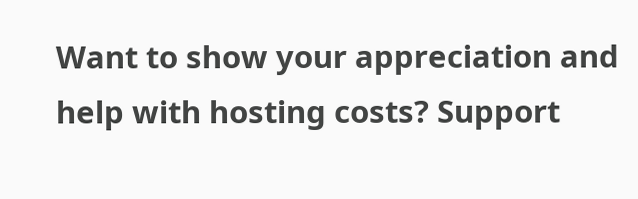Want to show your appreciation and help with hosting costs? Support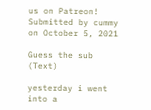us on Patreon!
Submitted by cummy on October 5, 2021

Guess the sub (Text)

yesterday i went into a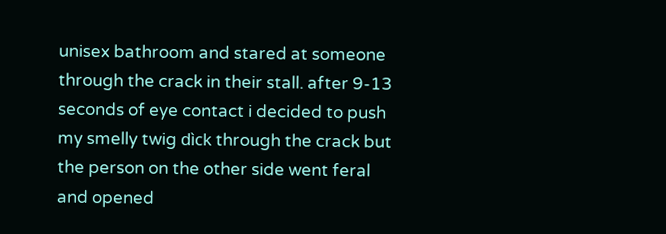unisex bathroom and stared at someone through the crack in their stall. after 9-13 seconds of eye contact i decided to push my smelly twig dìck through the crack but the person on the other side went feral and opened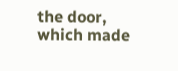the door, which made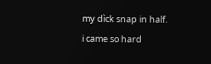my dìck snap in half. i came so hard